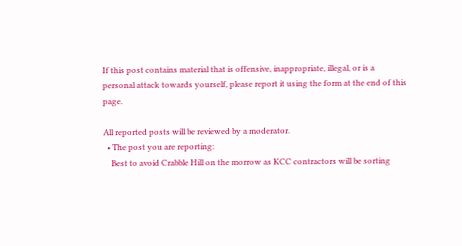If this post contains material that is offensive, inappropriate, illegal, or is a personal attack towards yourself, please report it using the form at the end of this page.

All reported posts will be reviewed by a moderator.
  • The post you are reporting:
    Best to avoid Crabble Hill on the morrow as KCC contractors will be sorting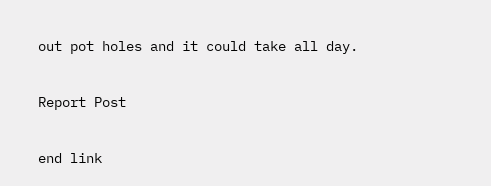out pot holes and it could take all day.

Report Post

end link